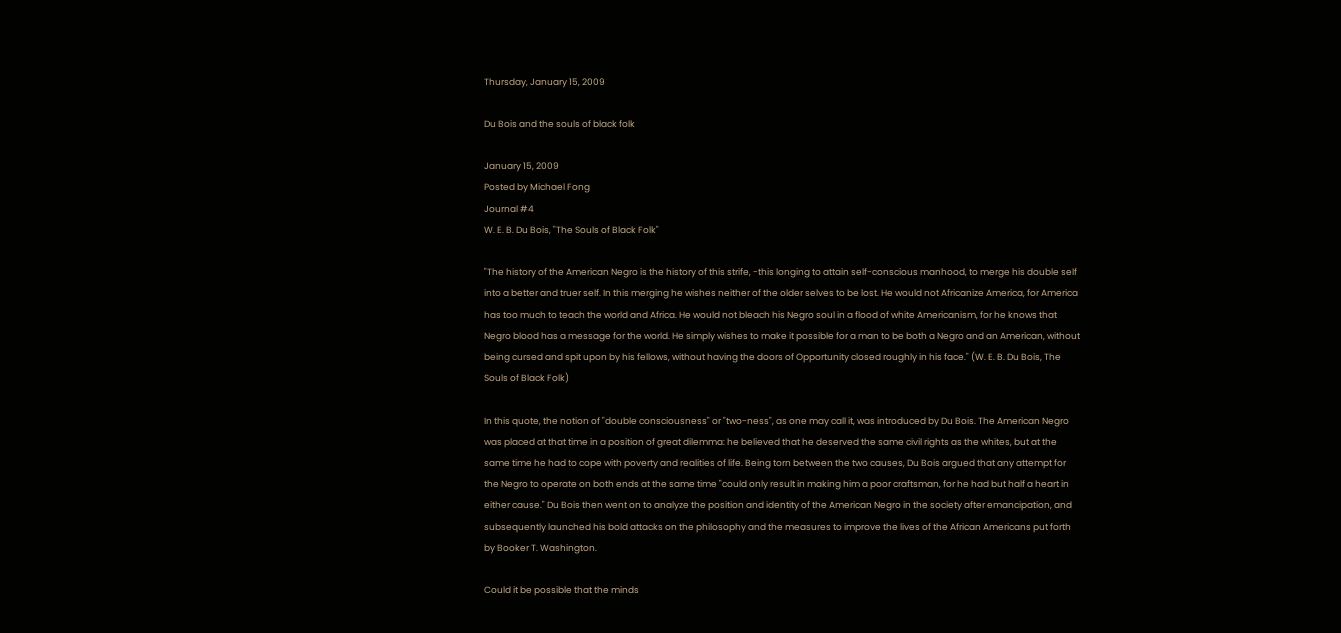Thursday, January 15, 2009

Du Bois and the souls of black folk

January 15, 2009
Posted by Michael Fong
Journal #4
W. E. B. Du Bois, "The Souls of Black Folk"

"The history of the American Negro is the history of this strife, -this longing to attain self-conscious manhood, to merge his double self into a better and truer self. In this merging he wishes neither of the older selves to be lost. He would not Africanize America, for America has too much to teach the world and Africa. He would not bleach his Negro soul in a flood of white Americanism, for he knows that Negro blood has a message for the world. He simply wishes to make it possible for a man to be both a Negro and an American, without being cursed and spit upon by his fellows, without having the doors of Opportunity closed roughly in his face." (W. E. B. Du Bois, The Souls of Black Folk)

In this quote, the notion of "double consciousness" or "two-ness", as one may call it, was introduced by Du Bois. The American Negro was placed at that time in a position of great dilemma: he believed that he deserved the same civil rights as the whites, but at the same time he had to cope with poverty and realities of life. Being torn between the two causes, Du Bois argued that any attempt for the Negro to operate on both ends at the same time "could only result in making him a poor craftsman, for he had but half a heart in either cause." Du Bois then went on to analyze the position and identity of the American Negro in the society after emancipation, and subsequently launched his bold attacks on the philosophy and the measures to improve the lives of the African Americans put forth by Booker T. Washington.

Could it be possible that the minds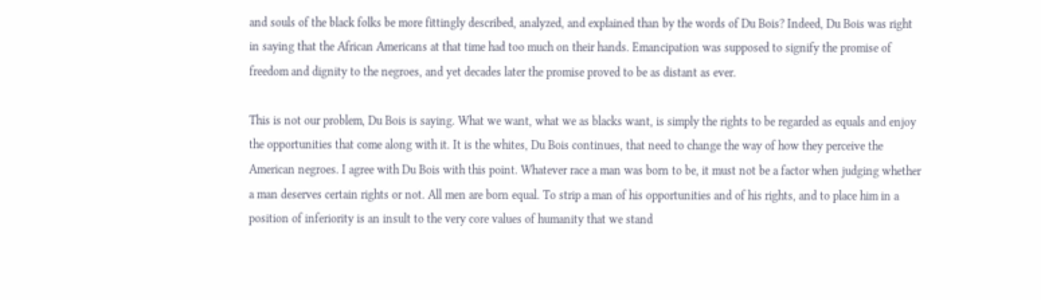and souls of the black folks be more fittingly described, analyzed, and explained than by the words of Du Bois? Indeed, Du Bois was right in saying that the African Americans at that time had too much on their hands. Emancipation was supposed to signify the promise of freedom and dignity to the negroes, and yet decades later the promise proved to be as distant as ever.

This is not our problem, Du Bois is saying. What we want, what we as blacks want, is simply the rights to be regarded as equals and enjoy the opportunities that come along with it. It is the whites, Du Bois continues, that need to change the way of how they perceive the American negroes. I agree with Du Bois with this point. Whatever race a man was born to be, it must not be a factor when judging whether a man deserves certain rights or not. All men are born equal. To strip a man of his opportunities and of his rights, and to place him in a position of inferiority is an insult to the very core values of humanity that we stand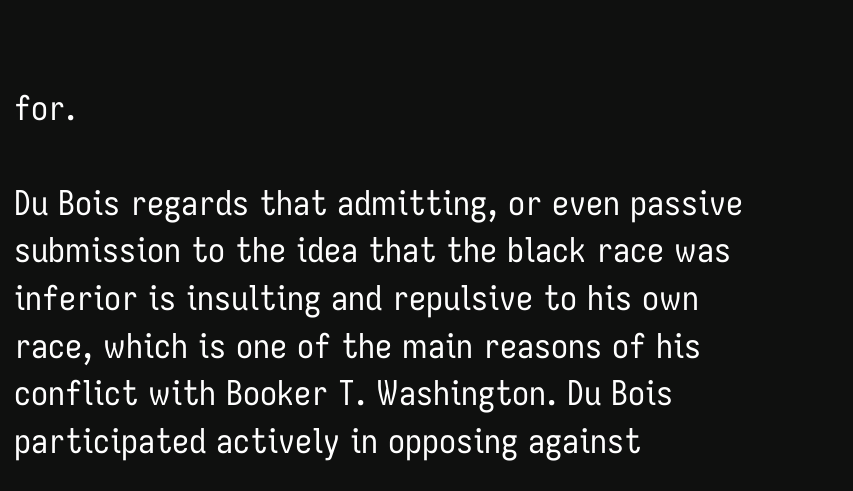for.

Du Bois regards that admitting, or even passive submission to the idea that the black race was inferior is insulting and repulsive to his own race, which is one of the main reasons of his conflict with Booker T. Washington. Du Bois participated actively in opposing against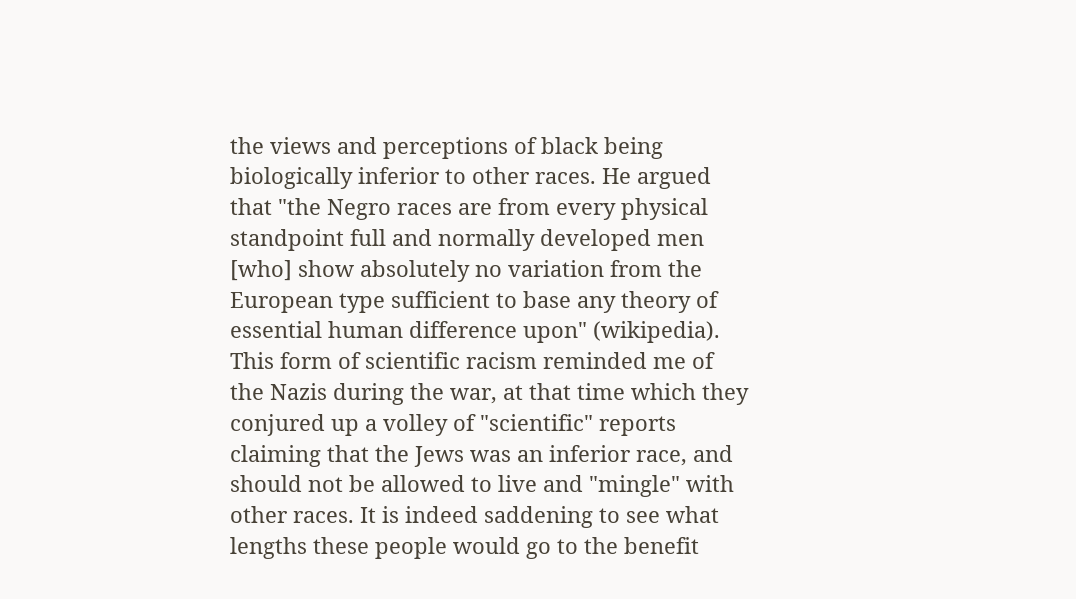the views and perceptions of black being biologically inferior to other races. He argued that "the Negro races are from every physical standpoint full and normally developed men [who] show absolutely no variation from the European type sufficient to base any theory of essential human difference upon" (wikipedia). This form of scientific racism reminded me of the Nazis during the war, at that time which they conjured up a volley of "scientific" reports claiming that the Jews was an inferior race, and should not be allowed to live and "mingle" with other races. It is indeed saddening to see what lengths these people would go to the benefit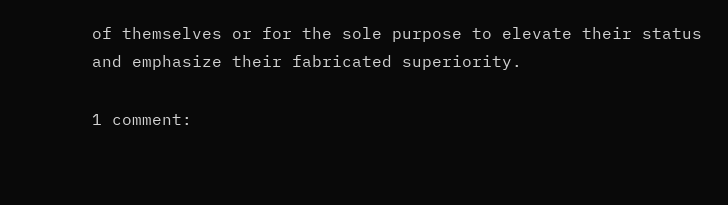of themselves or for the sole purpose to elevate their status and emphasize their fabricated superiority.

1 comment: